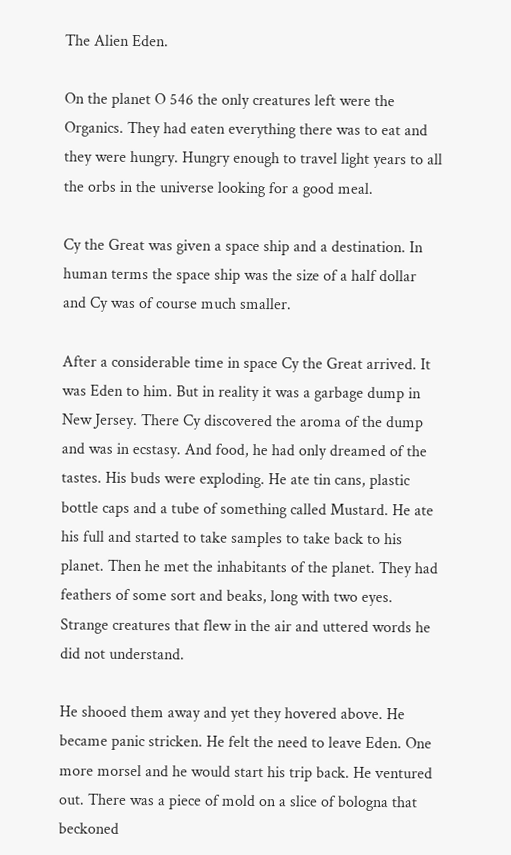The Alien Eden.

On the planet O 546 the only creatures left were the Organics. They had eaten everything there was to eat and they were hungry. Hungry enough to travel light years to all the orbs in the universe looking for a good meal.

Cy the Great was given a space ship and a destination. In human terms the space ship was the size of a half dollar and Cy was of course much smaller.

After a considerable time in space Cy the Great arrived. It was Eden to him. But in reality it was a garbage dump in New Jersey. There Cy discovered the aroma of the dump and was in ecstasy. And food, he had only dreamed of the tastes. His buds were exploding. He ate tin cans, plastic bottle caps and a tube of something called Mustard. He ate his full and started to take samples to take back to his planet. Then he met the inhabitants of the planet. They had feathers of some sort and beaks, long with two eyes. Strange creatures that flew in the air and uttered words he did not understand.

He shooed them away and yet they hovered above. He became panic stricken. He felt the need to leave Eden. One more morsel and he would start his trip back. He ventured out. There was a piece of mold on a slice of bologna that beckoned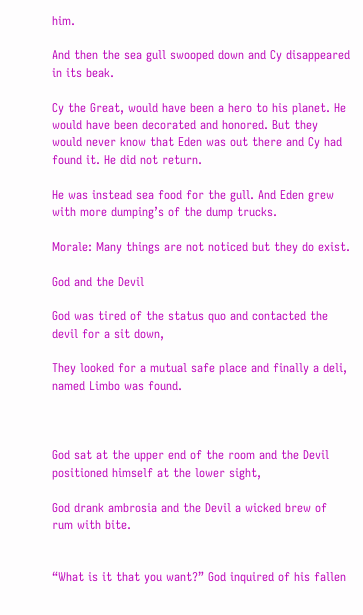him.

And then the sea gull swooped down and Cy disappeared in its beak.

Cy the Great, would have been a hero to his planet. He would have been decorated and honored. But they would never know that Eden was out there and Cy had found it. He did not return.

He was instead sea food for the gull. And Eden grew with more dumping’s of the dump trucks.

Morale: Many things are not noticed but they do exist.

God and the Devil

God was tired of the status quo and contacted the devil for a sit down,

They looked for a mutual safe place and finally a deli, named Limbo was found.



God sat at the upper end of the room and the Devil positioned himself at the lower sight,

God drank ambrosia and the Devil a wicked brew of rum with bite.


“What is it that you want?” God inquired of his fallen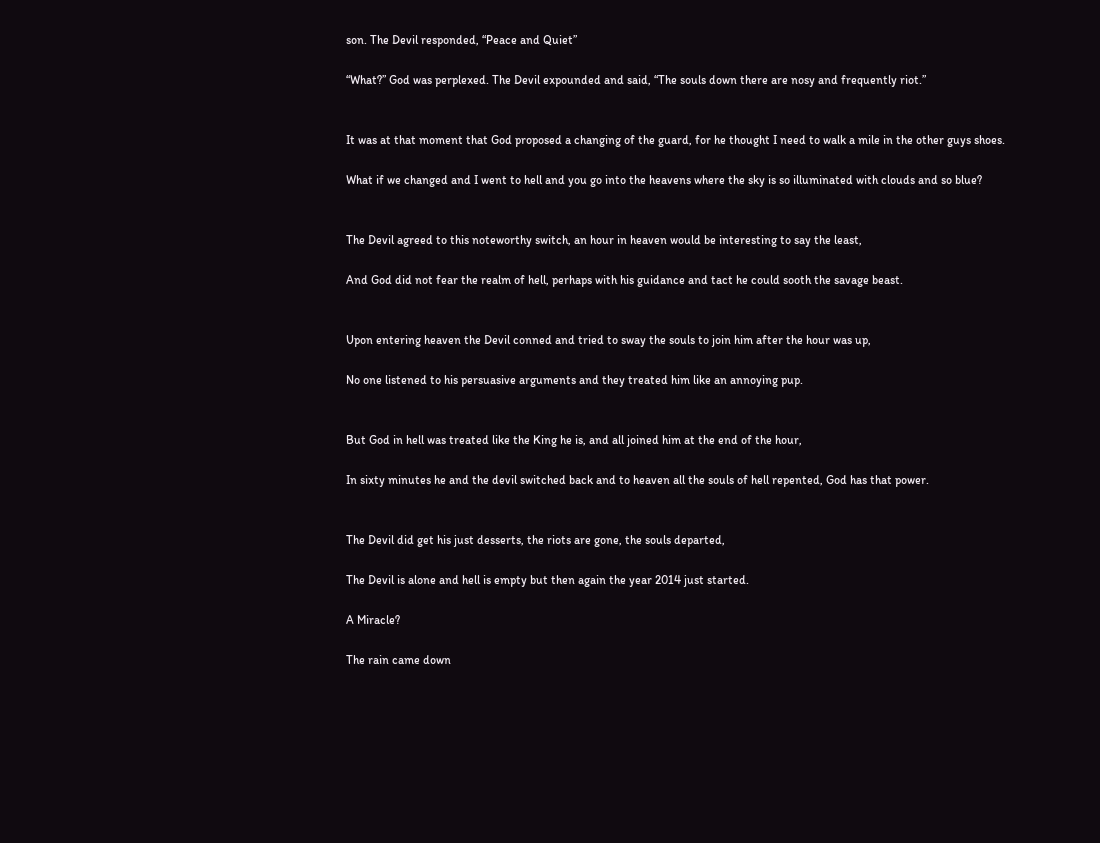son. The Devil responded, “Peace and Quiet”

“What?” God was perplexed. The Devil expounded and said, “The souls down there are nosy and frequently riot.”


It was at that moment that God proposed a changing of the guard, for he thought I need to walk a mile in the other guys shoes.

What if we changed and I went to hell and you go into the heavens where the sky is so illuminated with clouds and so blue?


The Devil agreed to this noteworthy switch, an hour in heaven would be interesting to say the least,

And God did not fear the realm of hell, perhaps with his guidance and tact he could sooth the savage beast.


Upon entering heaven the Devil conned and tried to sway the souls to join him after the hour was up,

No one listened to his persuasive arguments and they treated him like an annoying pup.


But God in hell was treated like the King he is, and all joined him at the end of the hour,

In sixty minutes he and the devil switched back and to heaven all the souls of hell repented, God has that power.


The Devil did get his just desserts, the riots are gone, the souls departed,

The Devil is alone and hell is empty but then again the year 2014 just started.

A Miracle?

The rain came down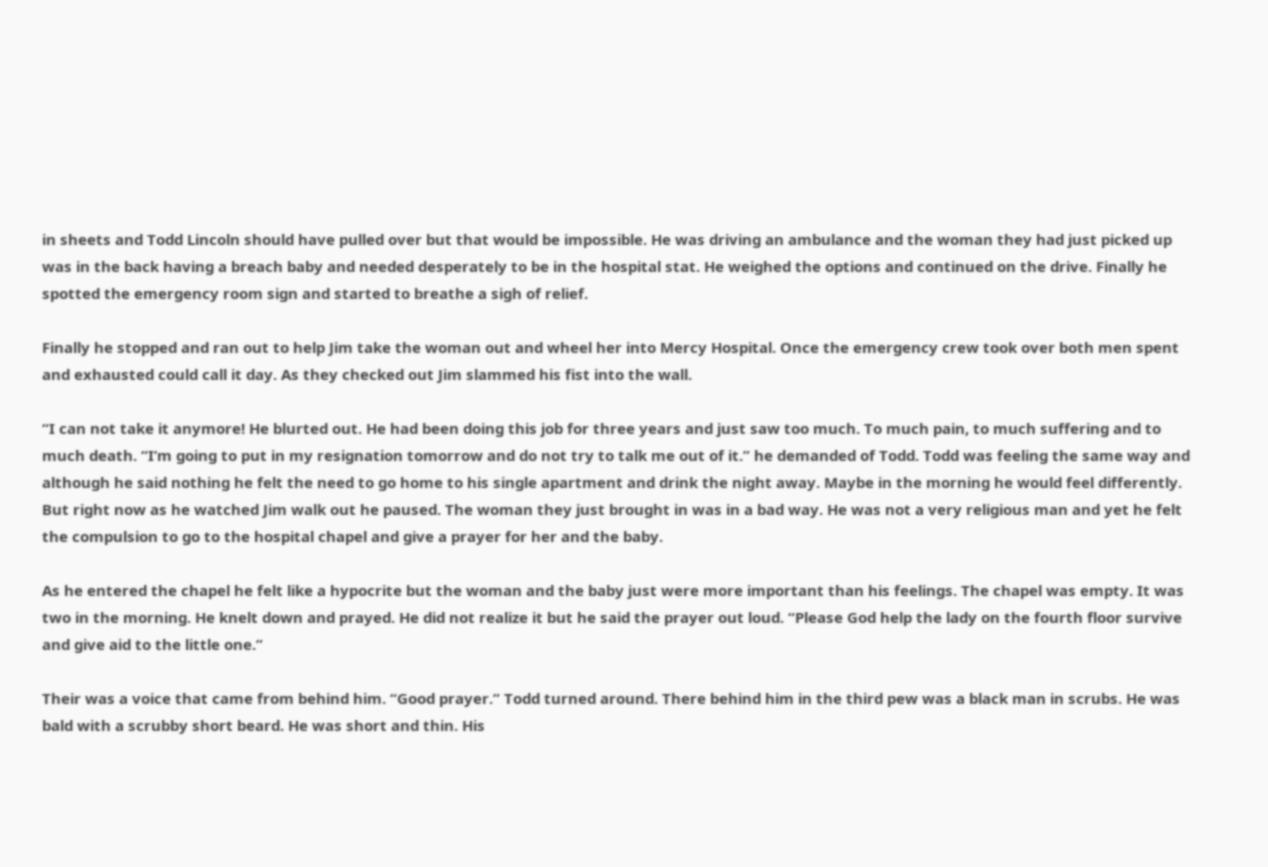in sheets and Todd Lincoln should have pulled over but that would be impossible. He was driving an ambulance and the woman they had just picked up was in the back having a breach baby and needed desperately to be in the hospital stat. He weighed the options and continued on the drive. Finally he spotted the emergency room sign and started to breathe a sigh of relief.

Finally he stopped and ran out to help Jim take the woman out and wheel her into Mercy Hospital. Once the emergency crew took over both men spent and exhausted could call it day. As they checked out Jim slammed his fist into the wall.

“I can not take it anymore! He blurted out. He had been doing this job for three years and just saw too much. To much pain, to much suffering and to much death. “I’m going to put in my resignation tomorrow and do not try to talk me out of it.” he demanded of Todd. Todd was feeling the same way and although he said nothing he felt the need to go home to his single apartment and drink the night away. Maybe in the morning he would feel differently. But right now as he watched Jim walk out he paused. The woman they just brought in was in a bad way. He was not a very religious man and yet he felt the compulsion to go to the hospital chapel and give a prayer for her and the baby.

As he entered the chapel he felt like a hypocrite but the woman and the baby just were more important than his feelings. The chapel was empty. It was two in the morning. He knelt down and prayed. He did not realize it but he said the prayer out loud. “Please God help the lady on the fourth floor survive and give aid to the little one.”

Their was a voice that came from behind him. “Good prayer.” Todd turned around. There behind him in the third pew was a black man in scrubs. He was bald with a scrubby short beard. He was short and thin. His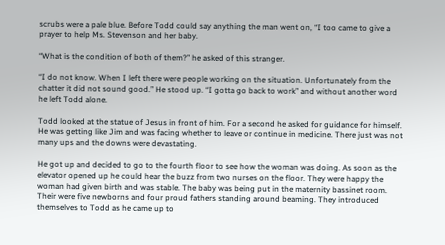scrubs were a pale blue. Before Todd could say anything the man went on, “I too came to give a prayer to help Ms. Stevenson and her baby.

“What is the condition of both of them?” he asked of this stranger.

“I do not know. When I left there were people working on the situation. Unfortunately from the chatter it did not sound good.” He stood up. “I gotta go back to work” and without another word he left Todd alone.

Todd looked at the statue of Jesus in front of him. For a second he asked for guidance for himself. He was getting like Jim and was facing whether to leave or continue in medicine. There just was not many ups and the downs were devastating.

He got up and decided to go to the fourth floor to see how the woman was doing. As soon as the elevator opened up he could hear the buzz from two nurses on the floor. They were happy the woman had given birth and was stable. The baby was being put in the maternity bassinet room. Their were five newborns and four proud fathers standing around beaming. They introduced themselves to Todd as he came up to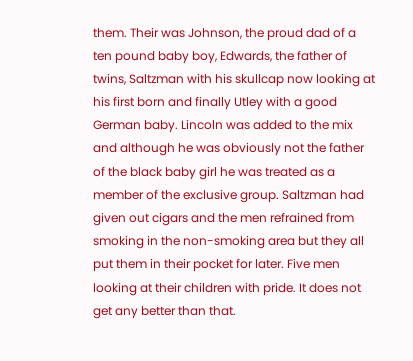them. Their was Johnson, the proud dad of a ten pound baby boy, Edwards, the father of twins, Saltzman with his skullcap now looking at his first born and finally Utley with a good German baby. Lincoln was added to the mix and although he was obviously not the father of the black baby girl he was treated as a member of the exclusive group. Saltzman had given out cigars and the men refrained from smoking in the non-smoking area but they all put them in their pocket for later. Five men looking at their children with pride. It does not get any better than that.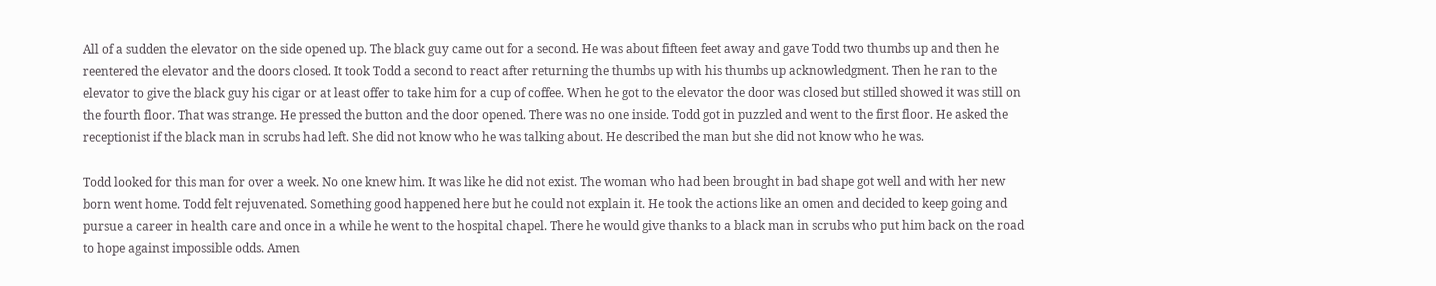All of a sudden the elevator on the side opened up. The black guy came out for a second. He was about fifteen feet away and gave Todd two thumbs up and then he reentered the elevator and the doors closed. It took Todd a second to react after returning the thumbs up with his thumbs up acknowledgment. Then he ran to the elevator to give the black guy his cigar or at least offer to take him for a cup of coffee. When he got to the elevator the door was closed but stilled showed it was still on the fourth floor. That was strange. He pressed the button and the door opened. There was no one inside. Todd got in puzzled and went to the first floor. He asked the receptionist if the black man in scrubs had left. She did not know who he was talking about. He described the man but she did not know who he was.

Todd looked for this man for over a week. No one knew him. It was like he did not exist. The woman who had been brought in bad shape got well and with her new born went home. Todd felt rejuvenated. Something good happened here but he could not explain it. He took the actions like an omen and decided to keep going and pursue a career in health care and once in a while he went to the hospital chapel. There he would give thanks to a black man in scrubs who put him back on the road to hope against impossible odds. Amen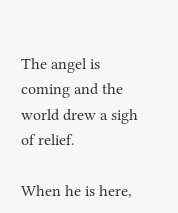The angel is coming and the world drew a sigh of relief.

When he is here,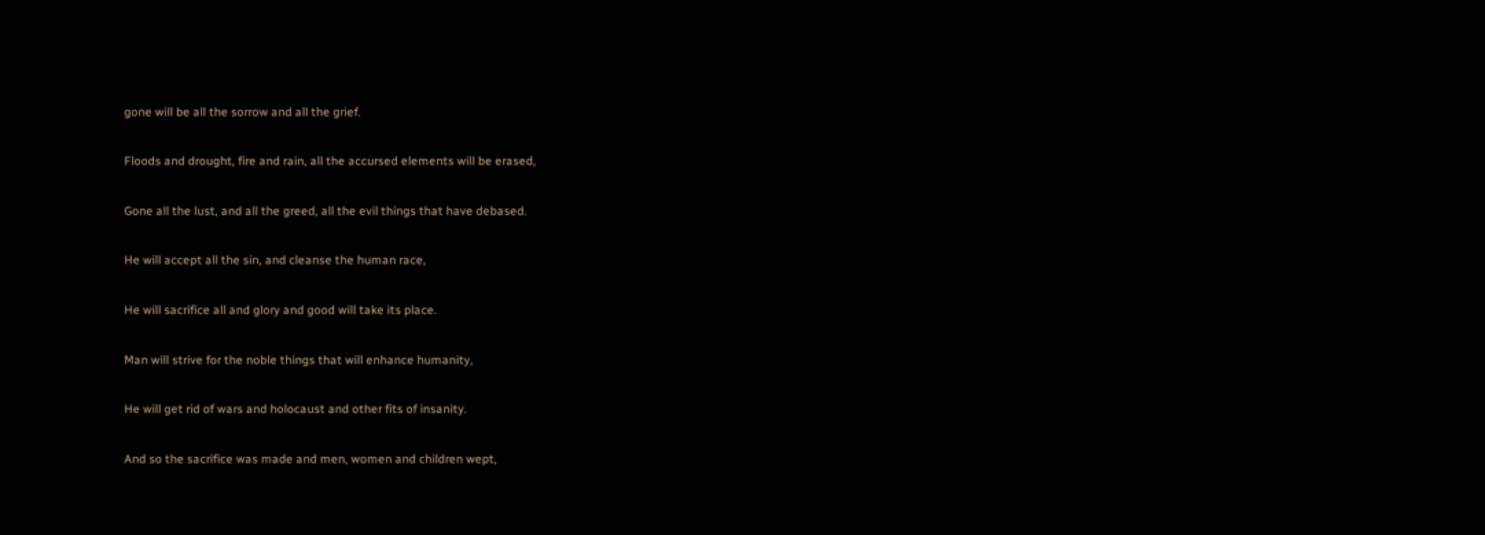gone will be all the sorrow and all the grief.

Floods and drought, fire and rain, all the accursed elements will be erased,

Gone all the lust, and all the greed, all the evil things that have debased.

He will accept all the sin, and cleanse the human race,

He will sacrifice all and glory and good will take its place.

Man will strive for the noble things that will enhance humanity,

He will get rid of wars and holocaust and other fits of insanity.

And so the sacrifice was made and men, women and children wept,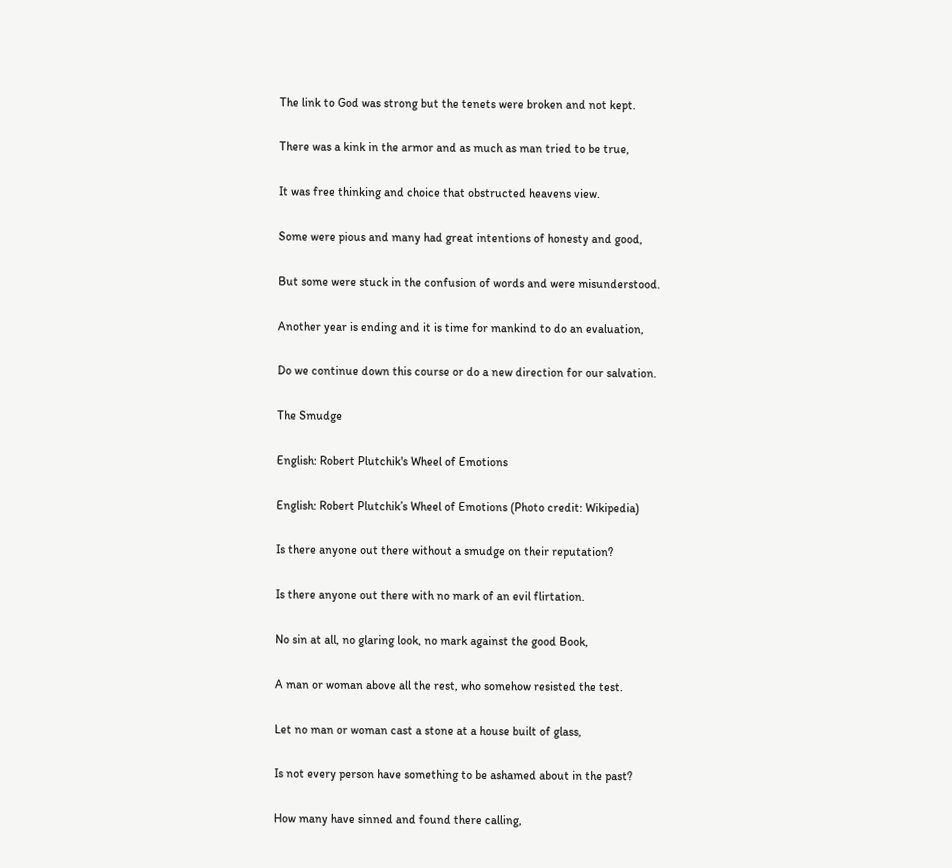The link to God was strong but the tenets were broken and not kept.

There was a kink in the armor and as much as man tried to be true,

It was free thinking and choice that obstructed heavens view.

Some were pious and many had great intentions of honesty and good,

But some were stuck in the confusion of words and were misunderstood.

Another year is ending and it is time for mankind to do an evaluation,

Do we continue down this course or do a new direction for our salvation.

The Smudge

English: Robert Plutchik's Wheel of Emotions

English: Robert Plutchik’s Wheel of Emotions (Photo credit: Wikipedia)

Is there anyone out there without a smudge on their reputation?

Is there anyone out there with no mark of an evil flirtation.

No sin at all, no glaring look, no mark against the good Book,

A man or woman above all the rest, who somehow resisted the test.

Let no man or woman cast a stone at a house built of glass,

Is not every person have something to be ashamed about in the past?

How many have sinned and found there calling,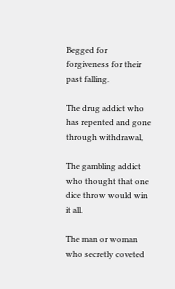Begged for forgiveness for their past falling.

The drug addict who has repented and gone through withdrawal,

The gambling addict who thought that one dice throw would win it all.

The man or woman who secretly coveted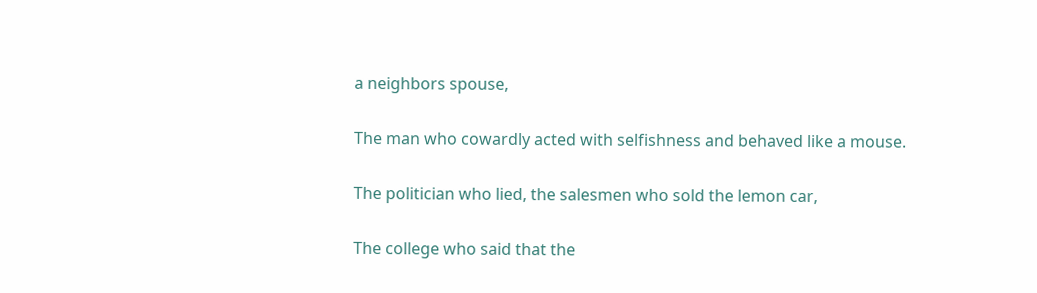a neighbors spouse,

The man who cowardly acted with selfishness and behaved like a mouse.

The politician who lied, the salesmen who sold the lemon car,

The college who said that the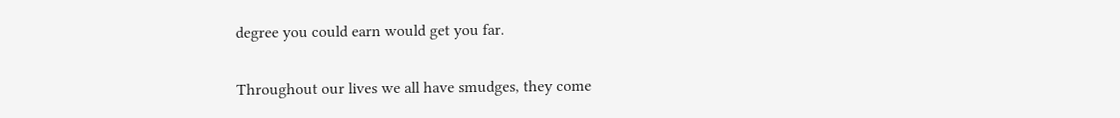degree you could earn would get you far.

Throughout our lives we all have smudges, they come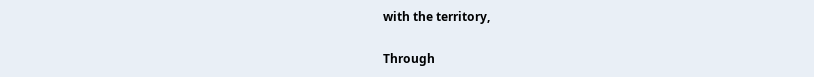with the territory,

Through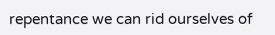repentance we can rid ourselves of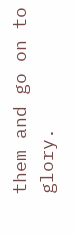them and go on to glory.